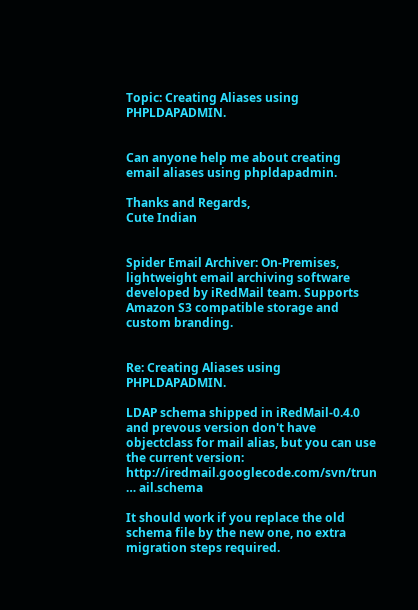Topic: Creating Aliases using PHPLDAPADMIN.


Can anyone help me about creating email aliases using phpldapadmin.

Thanks and Regards,
Cute Indian


Spider Email Archiver: On-Premises, lightweight email archiving software developed by iRedMail team. Supports Amazon S3 compatible storage and custom branding.


Re: Creating Aliases using PHPLDAPADMIN.

LDAP schema shipped in iRedMail-0.4.0 and prevous version don't have objectclass for mail alias, but you can use the current version:
http://iredmail.googlecode.com/svn/trun … ail.schema

It should work if you replace the old schema file by the new one, no extra migration steps required.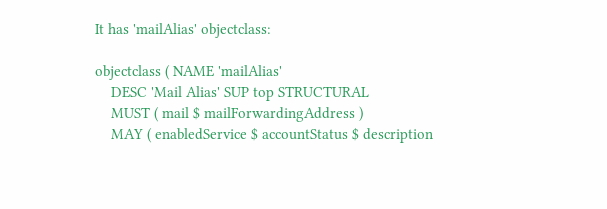It has 'mailAlias' objectclass:

objectclass ( NAME 'mailAlias'
    DESC 'Mail Alias' SUP top STRUCTURAL
    MUST ( mail $ mailForwardingAddress )
    MAY ( enabledService $ accountStatus $ description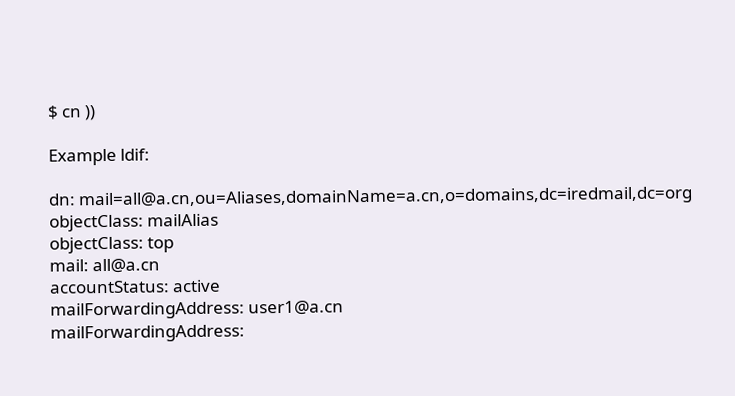$ cn ))

Example ldif:

dn: mail=all@a.cn,ou=Aliases,domainName=a.cn,o=domains,dc=iredmail,dc=org
objectClass: mailAlias
objectClass: top
mail: all@a.cn
accountStatus: active
mailForwardingAddress: user1@a.cn
mailForwardingAddress: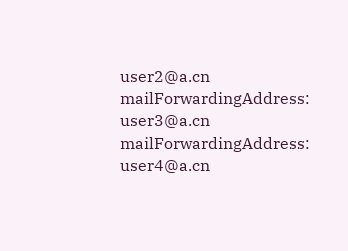user2@a.cn
mailForwardingAddress: user3@a.cn
mailForwardingAddress: user4@a.cn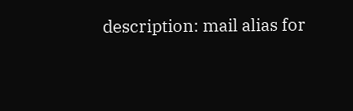description: mail alias for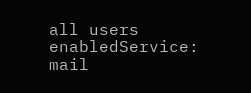all users
enabledService: mail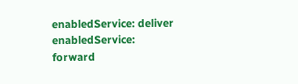enabledService: deliver
enabledService: forward